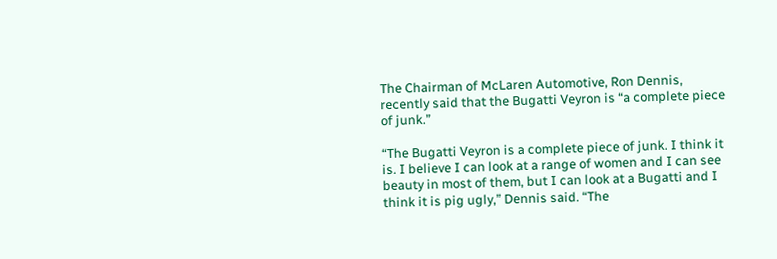The Chairman of McLaren Automotive, Ron Dennis, recently said that the Bugatti Veyron is “a complete piece of junk.”

“The Bugatti Veyron is a complete piece of junk. I think it is. I believe I can look at a range of women and I can see beauty in most of them, but I can look at a Bugatti and I think it is pig ugly,” Dennis said. “The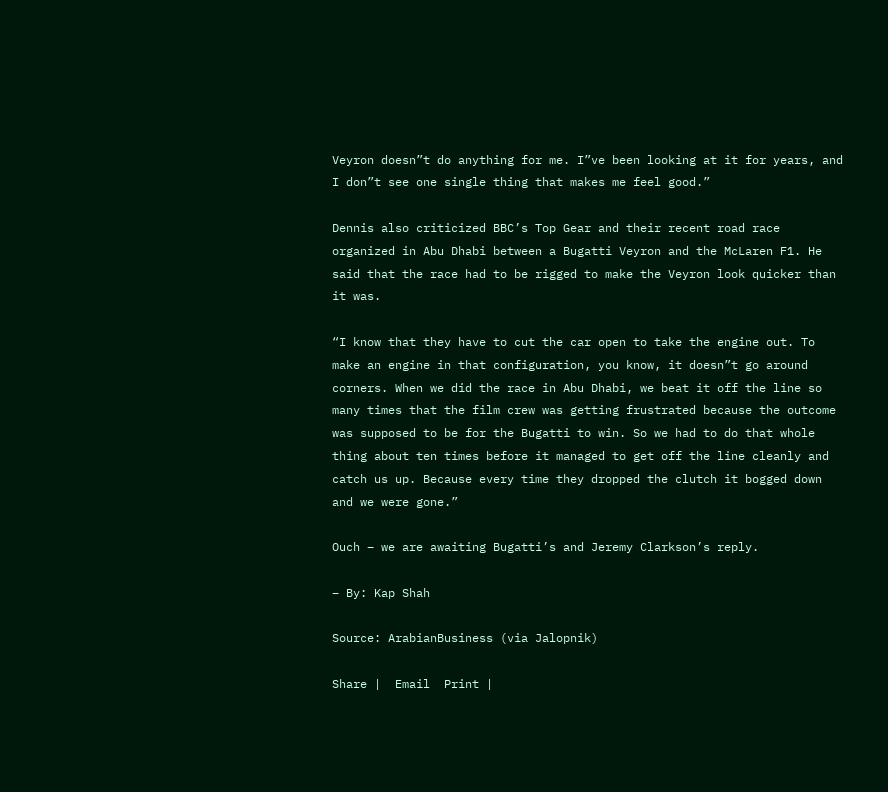Veyron doesn”t do anything for me. I”ve been looking at it for years, and I don”t see one single thing that makes me feel good.”

Dennis also criticized BBC’s Top Gear and their recent road race organized in Abu Dhabi between a Bugatti Veyron and the McLaren F1. He said that the race had to be rigged to make the Veyron look quicker than it was.

“I know that they have to cut the car open to take the engine out. To make an engine in that configuration, you know, it doesn”t go around corners. When we did the race in Abu Dhabi, we beat it off the line so many times that the film crew was getting frustrated because the outcome was supposed to be for the Bugatti to win. So we had to do that whole thing about ten times before it managed to get off the line cleanly and catch us up. Because every time they dropped the clutch it bogged down and we were gone.”

Ouch – we are awaiting Bugatti’s and Jeremy Clarkson’s reply.

– By: Kap Shah

Source: ArabianBusiness (via Jalopnik)

Share |  Email  Print |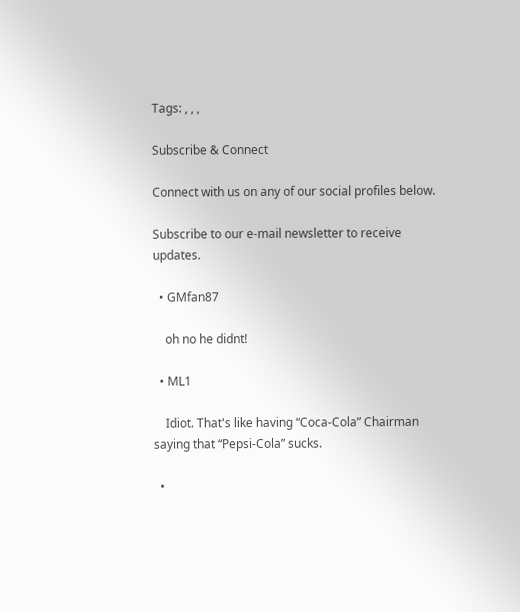Tags: , , ,

Subscribe & Connect

Connect with us on any of our social profiles below.

Subscribe to our e-mail newsletter to receive updates.

  • GMfan87

    oh no he didnt!

  • ML1

    Idiot. That's like having “Coca-Cola” Chairman saying that “Pepsi-Cola” sucks.

  •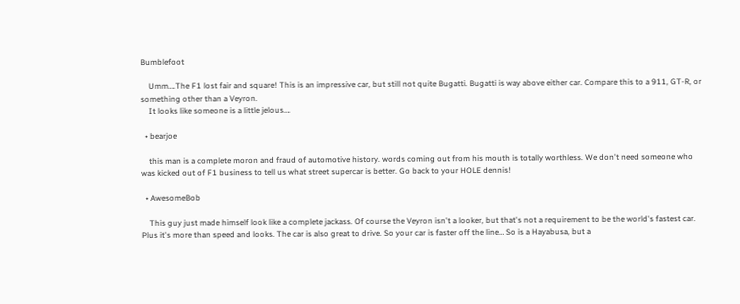Bumblefoot

    Umm….The F1 lost fair and square! This is an impressive car, but still not quite Bugatti. Bugatti is way above either car. Compare this to a 911, GT-R, or something other than a Veyron.
    It looks like someone is a little jelous….

  • bearjoe

    this man is a complete moron and fraud of automotive history. words coming out from his mouth is totally worthless. We don't need someone who was kicked out of F1 business to tell us what street supercar is better. Go back to your HOLE dennis!

  • AwesomeBob

    This guy just made himself look like a complete jackass. Of course the Veyron isn't a looker, but that's not a requirement to be the world's fastest car. Plus it's more than speed and looks. The car is also great to drive. So your car is faster off the line… So is a Hayabusa, but a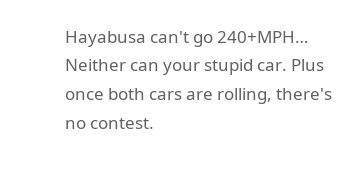Hayabusa can't go 240+MPH… Neither can your stupid car. Plus once both cars are rolling, there's no contest.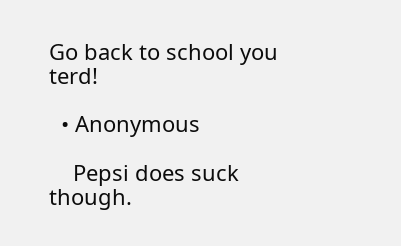Go back to school you terd!

  • Anonymous

    Pepsi does suck though.